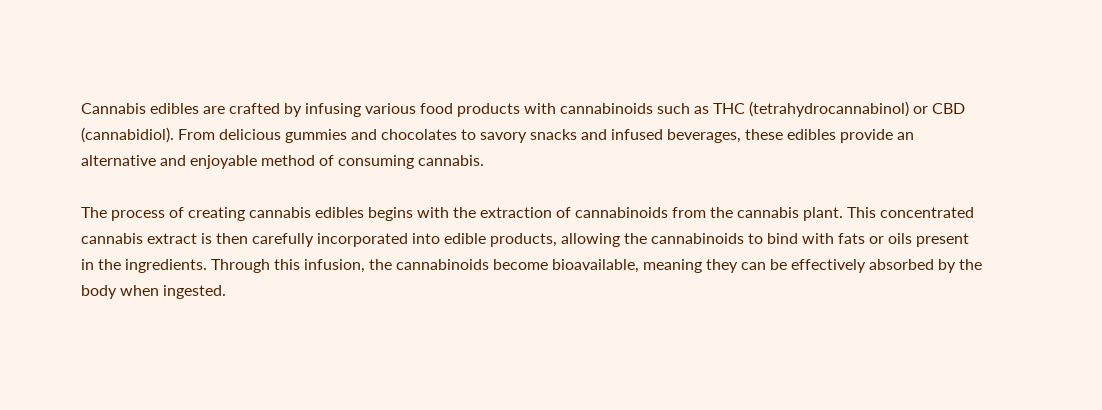Cannabis edibles are crafted by infusing various food products with cannabinoids such as THC (tetrahydrocannabinol) or CBD (cannabidiol). From delicious gummies and chocolates to savory snacks and infused beverages, these edibles provide an alternative and enjoyable method of consuming cannabis.

The process of creating cannabis edibles begins with the extraction of cannabinoids from the cannabis plant. This concentrated cannabis extract is then carefully incorporated into edible products, allowing the cannabinoids to bind with fats or oils present in the ingredients. Through this infusion, the cannabinoids become bioavailable, meaning they can be effectively absorbed by the body when ingested.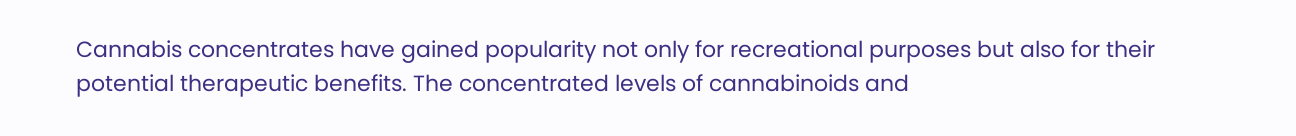Cannabis concentrates have gained popularity not only for recreational purposes but also for their potential therapeutic benefits. The concentrated levels of cannabinoids and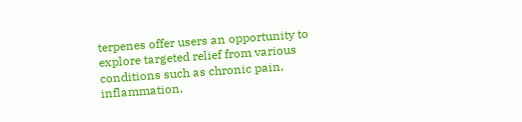terpenes offer users an opportunity to explore targeted relief from various conditions such as chronic pain, inflammation,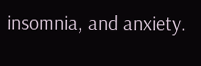insomnia, and anxiety.